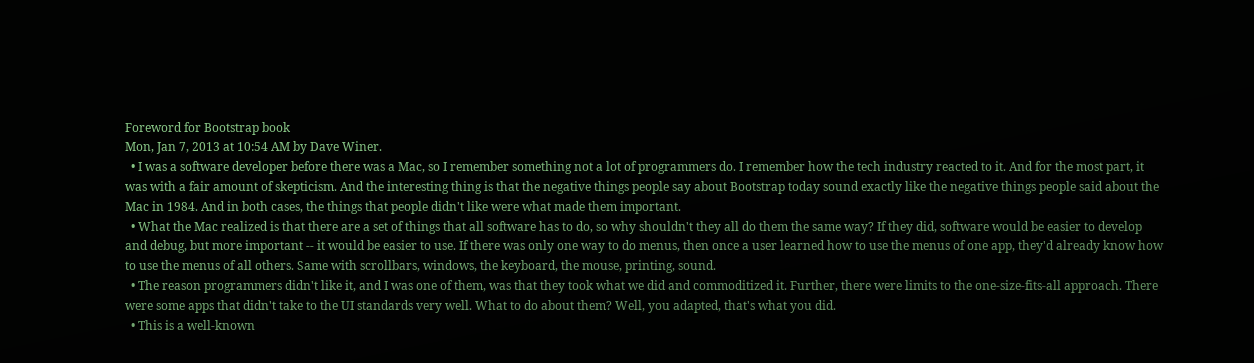Foreword for Bootstrap book
Mon, Jan 7, 2013 at 10:54 AM by Dave Winer.
  • I was a software developer before there was a Mac, so I remember something not a lot of programmers do. I remember how the tech industry reacted to it. And for the most part, it was with a fair amount of skepticism. And the interesting thing is that the negative things people say about Bootstrap today sound exactly like the negative things people said about the Mac in 1984. And in both cases, the things that people didn't like were what made them important.
  • What the Mac realized is that there are a set of things that all software has to do, so why shouldn't they all do them the same way? If they did, software would be easier to develop and debug, but more important -- it would be easier to use. If there was only one way to do menus, then once a user learned how to use the menus of one app, they'd already know how to use the menus of all others. Same with scrollbars, windows, the keyboard, the mouse, printing, sound.
  • The reason programmers didn't like it, and I was one of them, was that they took what we did and commoditized it. Further, there were limits to the one-size-fits-all approach. There were some apps that didn't take to the UI standards very well. What to do about them? Well, you adapted, that's what you did.
  • This is a well-known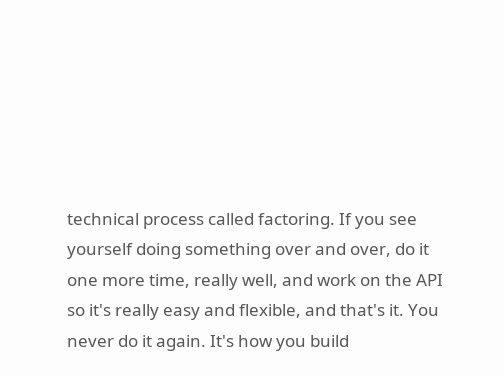technical process called factoring. If you see yourself doing something over and over, do it one more time, really well, and work on the API so it's really easy and flexible, and that's it. You never do it again. It's how you build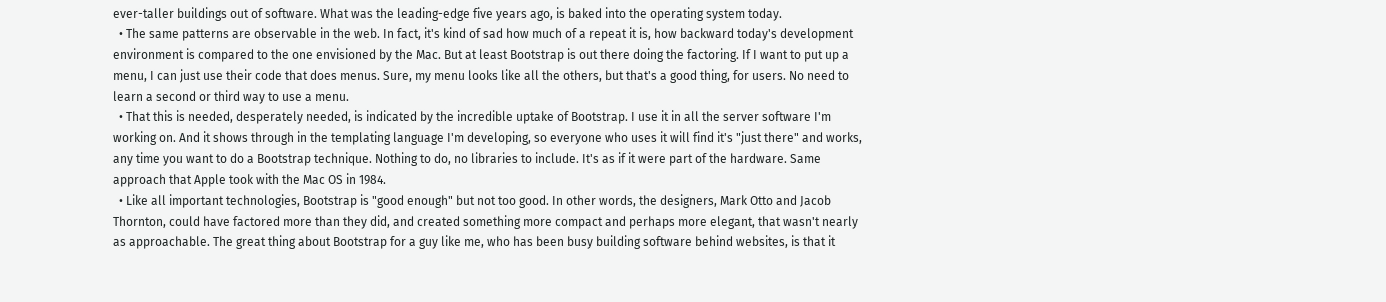ever-taller buildings out of software. What was the leading-edge five years ago, is baked into the operating system today.
  • The same patterns are observable in the web. In fact, it's kind of sad how much of a repeat it is, how backward today's development environment is compared to the one envisioned by the Mac. But at least Bootstrap is out there doing the factoring. If I want to put up a menu, I can just use their code that does menus. Sure, my menu looks like all the others, but that's a good thing, for users. No need to learn a second or third way to use a menu.
  • That this is needed, desperately needed, is indicated by the incredible uptake of Bootstrap. I use it in all the server software I'm working on. And it shows through in the templating language I'm developing, so everyone who uses it will find it's "just there" and works, any time you want to do a Bootstrap technique. Nothing to do, no libraries to include. It's as if it were part of the hardware. Same approach that Apple took with the Mac OS in 1984.
  • Like all important technologies, Bootstrap is "good enough" but not too good. In other words, the designers, Mark Otto and Jacob Thornton, could have factored more than they did, and created something more compact and perhaps more elegant, that wasn't nearly as approachable. The great thing about Bootstrap for a guy like me, who has been busy building software behind websites, is that it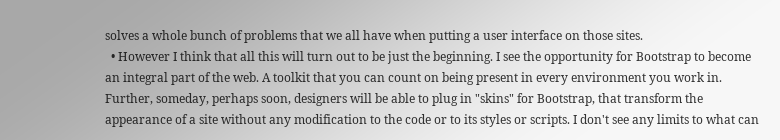solves a whole bunch of problems that we all have when putting a user interface on those sites.
  • However I think that all this will turn out to be just the beginning. I see the opportunity for Bootstrap to become an integral part of the web. A toolkit that you can count on being present in every environment you work in. Further, someday, perhaps soon, designers will be able to plug in "skins" for Bootstrap, that transform the appearance of a site without any modification to the code or to its styles or scripts. I don't see any limits to what can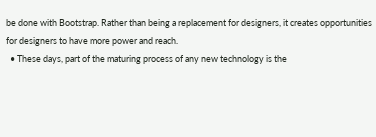be done with Bootstrap. Rather than being a replacement for designers, it creates opportunities for designers to have more power and reach.
  • These days, part of the maturing process of any new technology is the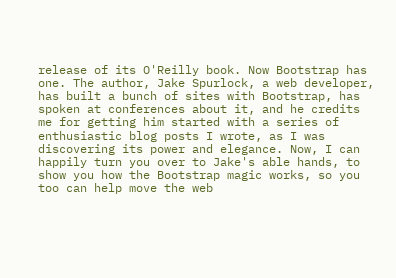release of its O'Reilly book. Now Bootstrap has one. The author, Jake Spurlock, a web developer, has built a bunch of sites with Bootstrap, has spoken at conferences about it, and he credits me for getting him started with a series of enthusiastic blog posts I wrote, as I was discovering its power and elegance. Now, I can happily turn you over to Jake's able hands, to show you how the Bootstrap magic works, so you too can help move the web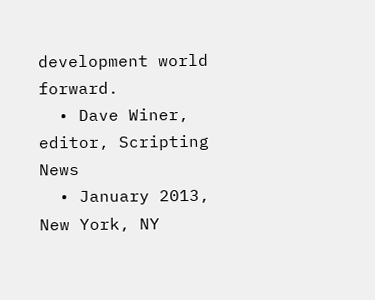development world forward.
  • Dave Winer, editor, Scripting News
  • January 2013, New York, NY